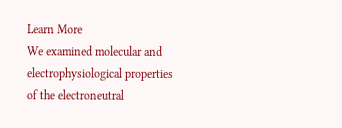Learn More
We examined molecular and electrophysiological properties of the electroneutral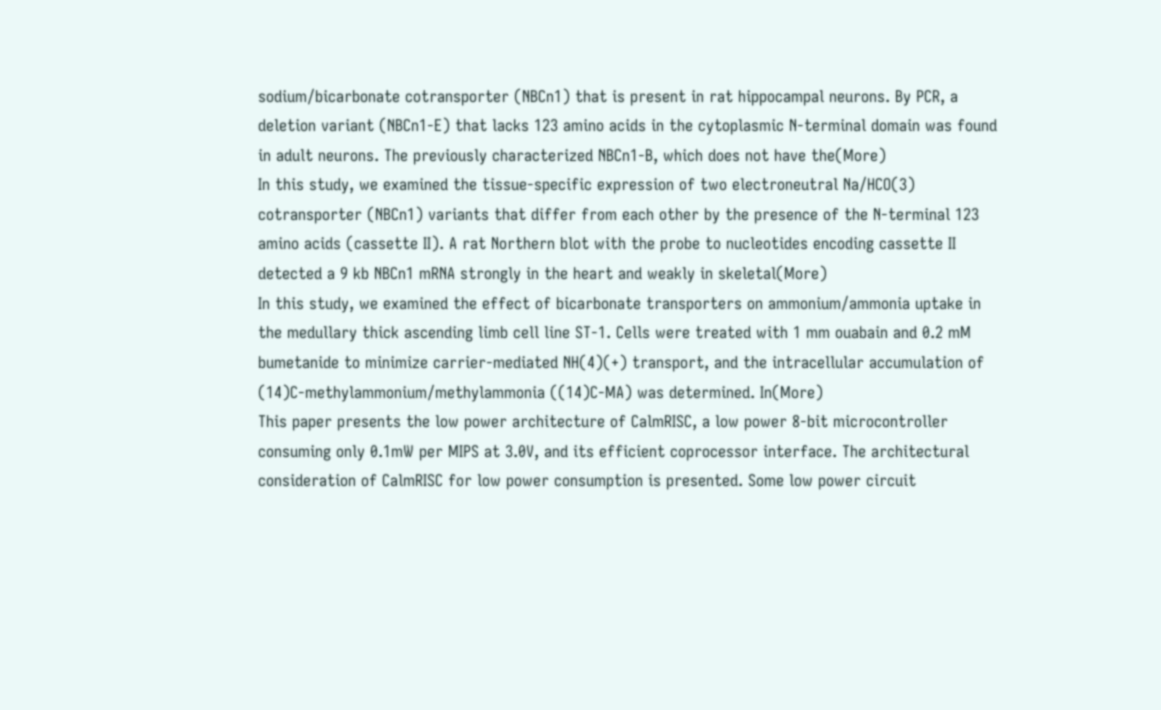sodium/bicarbonate cotransporter (NBCn1) that is present in rat hippocampal neurons. By PCR, a deletion variant (NBCn1-E) that lacks 123 amino acids in the cytoplasmic N-terminal domain was found in adult neurons. The previously characterized NBCn1-B, which does not have the(More)
In this study, we examined the tissue-specific expression of two electroneutral Na/HCO(3) cotransporter (NBCn1) variants that differ from each other by the presence of the N-terminal 123 amino acids (cassette II). A rat Northern blot with the probe to nucleotides encoding cassette II detected a 9 kb NBCn1 mRNA strongly in the heart and weakly in skeletal(More)
In this study, we examined the effect of bicarbonate transporters on ammonium/ammonia uptake in the medullary thick ascending limb cell line ST-1. Cells were treated with 1 mm ouabain and 0.2 mM bumetanide to minimize carrier-mediated NH(4)(+) transport, and the intracellular accumulation of (14)C-methylammonium/methylammonia ((14)C-MA) was determined. In(More)
This paper presents the low power architecture of CalmRISC, a low power 8-bit microcontroller consuming only 0.1mW per MIPS at 3.0V, and its efficient coprocessor interface. The architectural consideration of CalmRISC for low power consumption is presented. Some low power circuit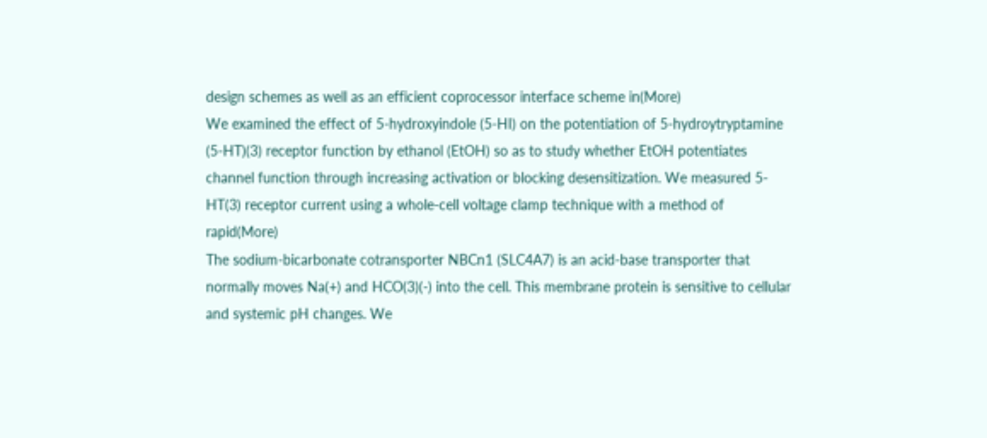design schemes as well as an efficient coprocessor interface scheme in(More)
We examined the effect of 5-hydroxyindole (5-HI) on the potentiation of 5-hydroytryptamine (5-HT)(3) receptor function by ethanol (EtOH) so as to study whether EtOH potentiates channel function through increasing activation or blocking desensitization. We measured 5-HT(3) receptor current using a whole-cell voltage clamp technique with a method of rapid(More)
The sodium-bicarbonate cotransporter NBCn1 (SLC4A7) is an acid-base transporter that normally moves Na(+) and HCO(3)(-) into the cell. This membrane protein is sensitive to cellular and systemic pH changes. We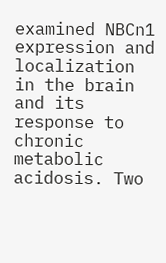examined NBCn1 expression and localization in the brain and its response to chronic metabolic acidosis. Two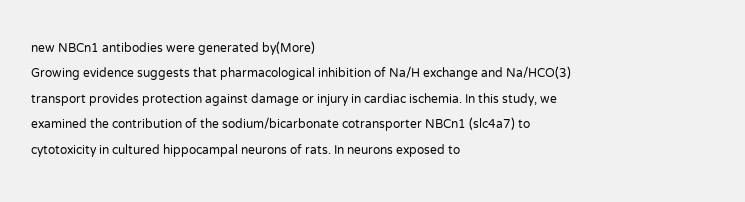new NBCn1 antibodies were generated by(More)
Growing evidence suggests that pharmacological inhibition of Na/H exchange and Na/HCO(3) transport provides protection against damage or injury in cardiac ischemia. In this study, we examined the contribution of the sodium/bicarbonate cotransporter NBCn1 (slc4a7) to cytotoxicity in cultured hippocampal neurons of rats. In neurons exposed to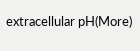extracellular pH(More)